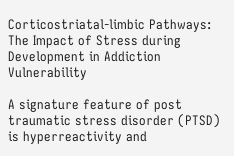Corticostriatal-limbic Pathways: The Impact of Stress during Development in Addiction Vulnerability

A signature feature of post traumatic stress disorder (PTSD) is hyperreactivity and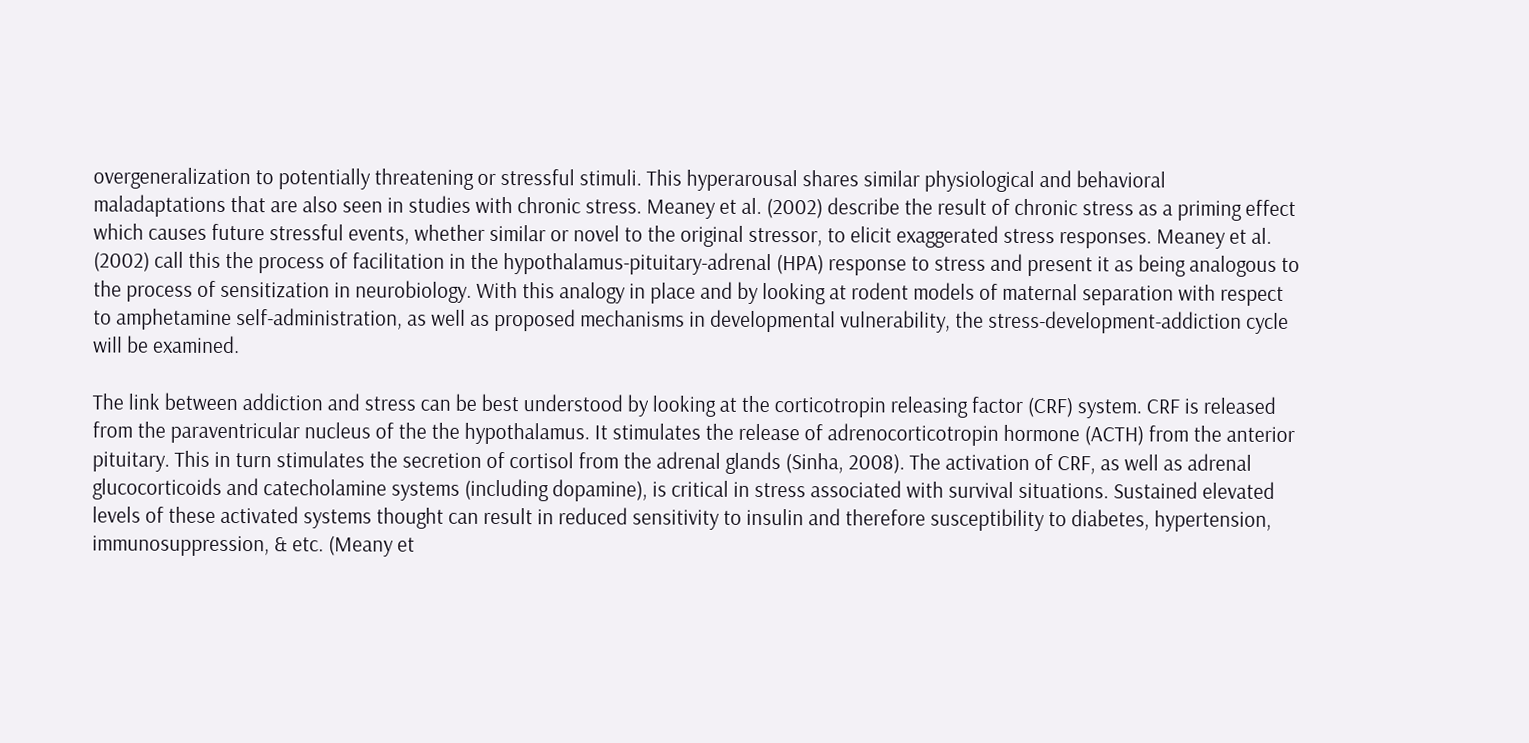overgeneralization to potentially threatening or stressful stimuli. This hyperarousal shares similar physiological and behavioral maladaptations that are also seen in studies with chronic stress. Meaney et al. (2002) describe the result of chronic stress as a priming effect which causes future stressful events, whether similar or novel to the original stressor, to elicit exaggerated stress responses. Meaney et al. (2002) call this the process of facilitation in the hypothalamus-pituitary-adrenal (HPA) response to stress and present it as being analogous to the process of sensitization in neurobiology. With this analogy in place and by looking at rodent models of maternal separation with respect to amphetamine self-administration, as well as proposed mechanisms in developmental vulnerability, the stress-development-addiction cycle will be examined.

The link between addiction and stress can be best understood by looking at the corticotropin releasing factor (CRF) system. CRF is released from the paraventricular nucleus of the the hypothalamus. It stimulates the release of adrenocorticotropin hormone (ACTH) from the anterior pituitary. This in turn stimulates the secretion of cortisol from the adrenal glands (Sinha, 2008). The activation of CRF, as well as adrenal glucocorticoids and catecholamine systems (including dopamine), is critical in stress associated with survival situations. Sustained elevated levels of these activated systems thought can result in reduced sensitivity to insulin and therefore susceptibility to diabetes, hypertension, immunosuppression, & etc. (Meany et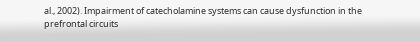al., 2002). Impairment of catecholamine systems can cause dysfunction in the prefrontal circuits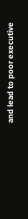and lead to poor executive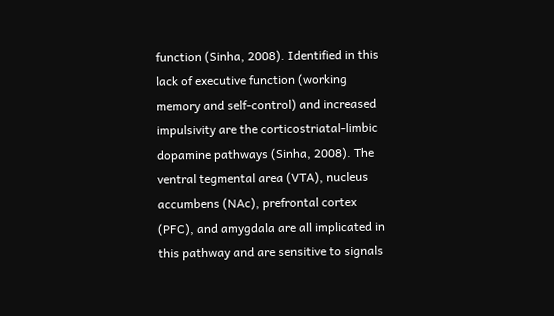function (Sinha, 2008). Identified in this lack of executive function (working memory and self-control) and increased impulsivity are the corticostriatal-limbic dopamine pathways (Sinha, 2008). The ventral tegmental area (VTA), nucleus accumbens (NAc), prefrontal cortex (PFC), and amygdala are all implicated in this pathway and are sensitive to signals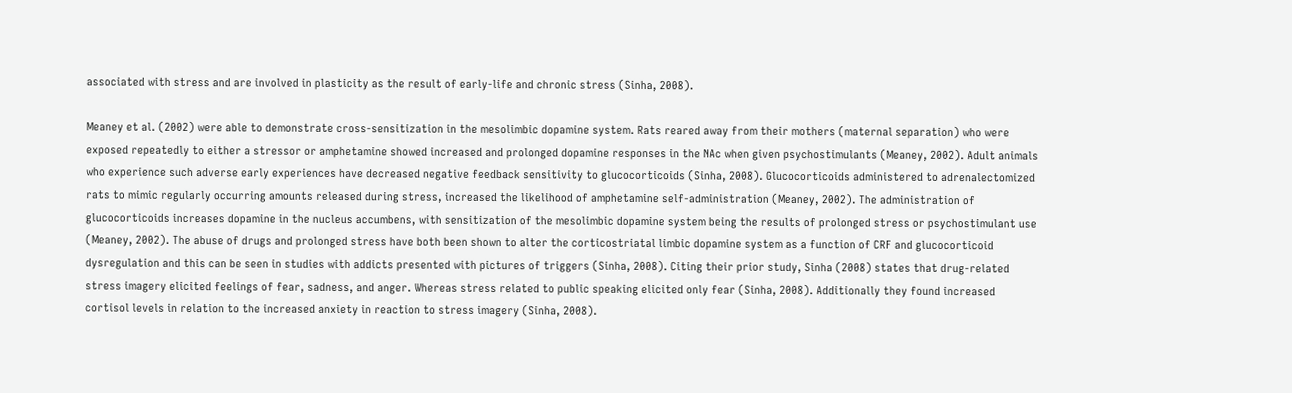associated with stress and are involved in plasticity as the result of early-life and chronic stress (Sinha, 2008).

Meaney et al. (2002) were able to demonstrate cross-sensitization in the mesolimbic dopamine system. Rats reared away from their mothers (maternal separation) who were exposed repeatedly to either a stressor or amphetamine showed increased and prolonged dopamine responses in the NAc when given psychostimulants (Meaney, 2002). Adult animals who experience such adverse early experiences have decreased negative feedback sensitivity to glucocorticoids (Sinha, 2008). Glucocorticoids administered to adrenalectomized rats to mimic regularly occurring amounts released during stress, increased the likelihood of amphetamine self-administration (Meaney, 2002). The administration of glucocorticoids increases dopamine in the nucleus accumbens, with sensitization of the mesolimbic dopamine system being the results of prolonged stress or psychostimulant use (Meaney, 2002). The abuse of drugs and prolonged stress have both been shown to alter the corticostriatal limbic dopamine system as a function of CRF and glucocorticoid dysregulation and this can be seen in studies with addicts presented with pictures of triggers (Sinha, 2008). Citing their prior study, Sinha (2008) states that drug-related stress imagery elicited feelings of fear, sadness, and anger. Whereas stress related to public speaking elicited only fear (Sinha, 2008). Additionally they found increased cortisol levels in relation to the increased anxiety in reaction to stress imagery (Sinha, 2008).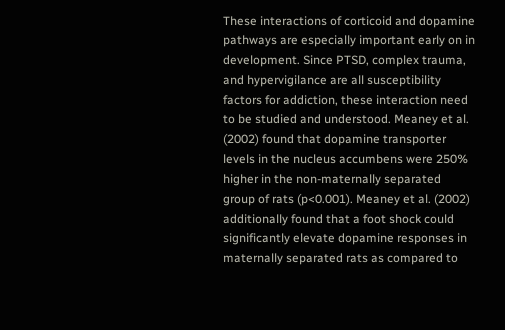These interactions of corticoid and dopamine pathways are especially important early on in development. Since PTSD, complex trauma, and hypervigilance are all susceptibility factors for addiction, these interaction need to be studied and understood. Meaney et al. (2002) found that dopamine transporter levels in the nucleus accumbens were 250% higher in the non-maternally separated group of rats (p<0.001). Meaney et al. (2002) additionally found that a foot shock could significantly elevate dopamine responses in maternally separated rats as compared to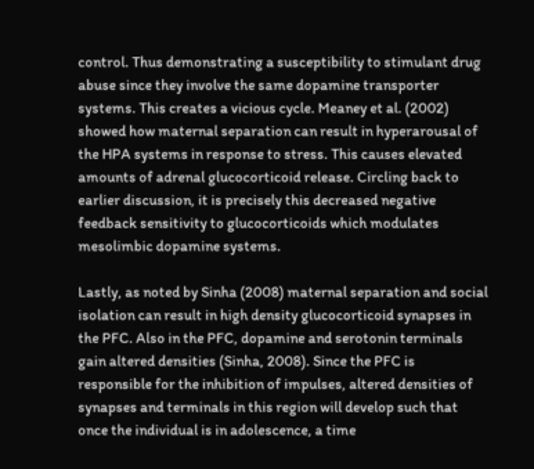control. Thus demonstrating a susceptibility to stimulant drug abuse since they involve the same dopamine transporter systems. This creates a vicious cycle. Meaney et al. (2002) showed how maternal separation can result in hyperarousal of the HPA systems in response to stress. This causes elevated amounts of adrenal glucocorticoid release. Circling back to earlier discussion, it is precisely this decreased negative feedback sensitivity to glucocorticoids which modulates mesolimbic dopamine systems.

Lastly, as noted by Sinha (2008) maternal separation and social isolation can result in high density glucocorticoid synapses in the PFC. Also in the PFC, dopamine and serotonin terminals gain altered densities (Sinha, 2008). Since the PFC is responsible for the inhibition of impulses, altered densities of synapses and terminals in this region will develop such that once the individual is in adolescence, a time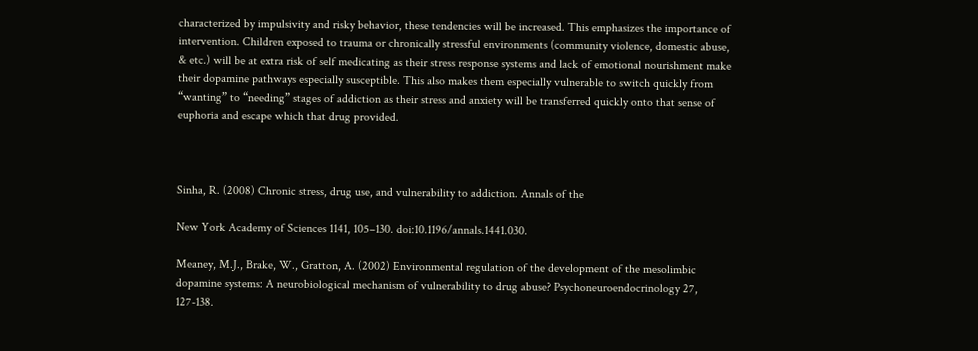characterized by impulsivity and risky behavior, these tendencies will be increased. This emphasizes the importance of intervention. Children exposed to trauma or chronically stressful environments (community violence, domestic abuse, & etc.) will be at extra risk of self medicating as their stress response systems and lack of emotional nourishment make their dopamine pathways especially susceptible. This also makes them especially vulnerable to switch quickly from “wanting” to “needing” stages of addiction as their stress and anxiety will be transferred quickly onto that sense of euphoria and escape which that drug provided.



Sinha, R. (2008) Chronic stress, drug use, and vulnerability to addiction. Annals of the

New York Academy of Sciences 1141, 105–130. doi:10.1196/annals.1441.030.

Meaney, M.J., Brake, W., Gratton, A. (2002) Environmental regulation of the development of the mesolimbic dopamine systems: A neurobiological mechanism of vulnerability to drug abuse? Psychoneuroendocrinology 27, 127-138.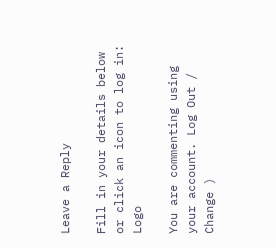Leave a Reply

Fill in your details below or click an icon to log in: Logo

You are commenting using your account. Log Out /  Change )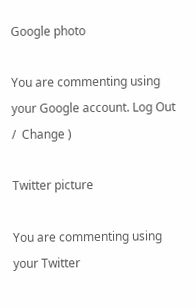Google photo

You are commenting using your Google account. Log Out /  Change )

Twitter picture

You are commenting using your Twitter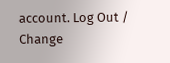account. Log Out /  Change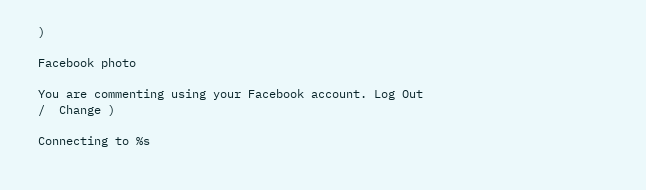)

Facebook photo

You are commenting using your Facebook account. Log Out /  Change )

Connecting to %s